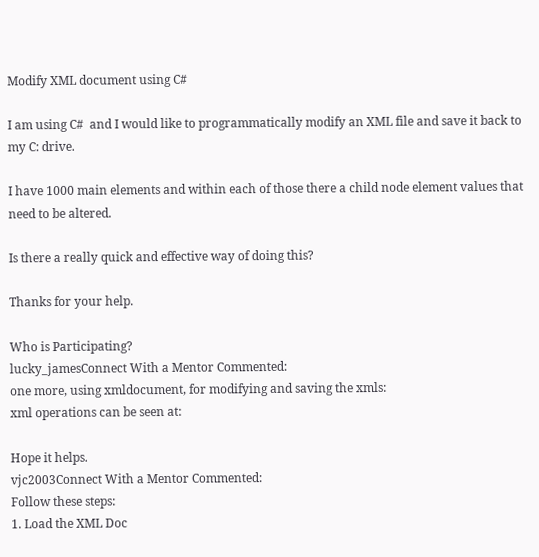Modify XML document using C#

I am using C#  and I would like to programmatically modify an XML file and save it back to my C: drive.

I have 1000 main elements and within each of those there a child node element values that need to be altered.

Is there a really quick and effective way of doing this?

Thanks for your help.

Who is Participating?
lucky_jamesConnect With a Mentor Commented:
one more, using xmldocument, for modifying and saving the xmls:
xml operations can be seen at:

Hope it helps.
vjc2003Connect With a Mentor Commented:
Follow these steps:
1. Load the XML Doc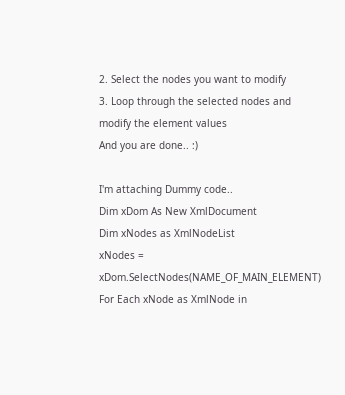2. Select the nodes you want to modify
3. Loop through the selected nodes and modify the element values
And you are done.. :)

I'm attaching Dummy code..
Dim xDom As New XmlDocument
Dim xNodes as XmlNodeList
xNodes = xDom.SelectNodes(NAME_OF_MAIN_ELEMENT)
For Each xNode as XmlNode in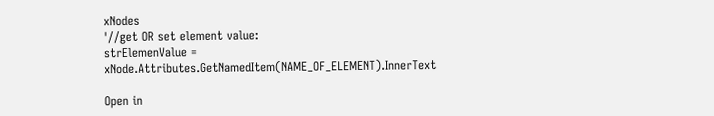xNodes
'//get OR set element value:
strElemenValue = xNode.Attributes.GetNamedItem(NAME_OF_ELEMENT).InnerText

Open in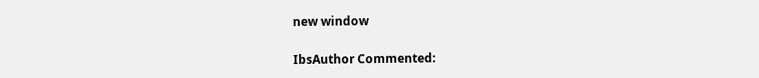new window

IbsAuthor Commented: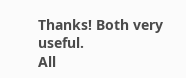Thanks! Both very useful.
All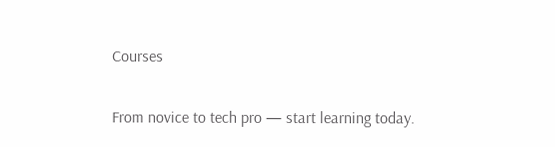Courses

From novice to tech pro — start learning today.